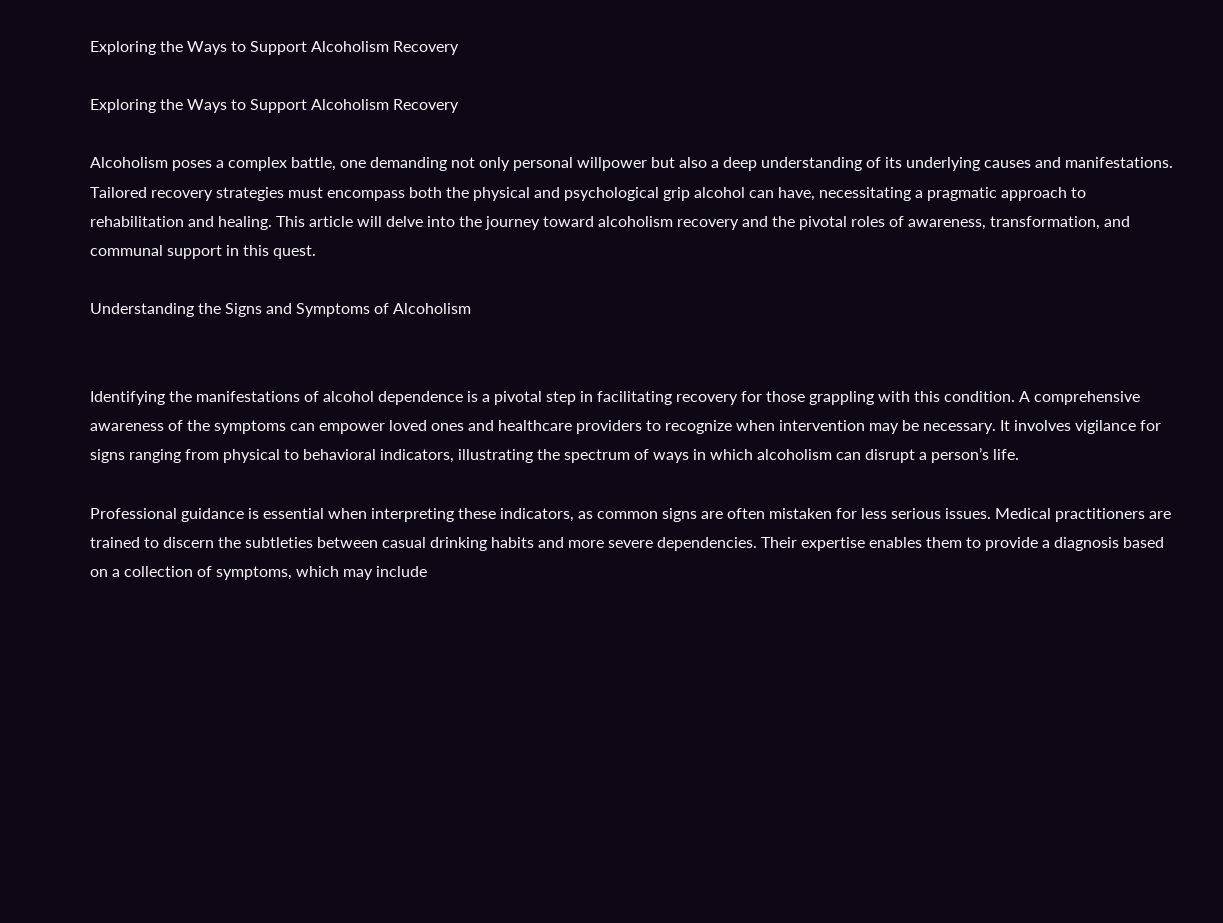Exploring the Ways to Support Alcoholism Recovery

Exploring the Ways to Support Alcoholism Recovery

Alcoholism poses a complex battle, one demanding not only personal willpower but also a deep understanding of its underlying causes and manifestations. Tailored recovery strategies must encompass both the physical and psychological grip alcohol can have, necessitating a pragmatic approach to rehabilitation and healing. This article will delve into the journey toward alcoholism recovery and the pivotal roles of awareness, transformation, and communal support in this quest.

Understanding the Signs and Symptoms of Alcoholism


Identifying the manifestations of alcohol dependence is a pivotal step in facilitating recovery for those grappling with this condition. A comprehensive awareness of the symptoms can empower loved ones and healthcare providers to recognize when intervention may be necessary. It involves vigilance for signs ranging from physical to behavioral indicators, illustrating the spectrum of ways in which alcoholism can disrupt a person’s life.

Professional guidance is essential when interpreting these indicators, as common signs are often mistaken for less serious issues. Medical practitioners are trained to discern the subtleties between casual drinking habits and more severe dependencies. Their expertise enables them to provide a diagnosis based on a collection of symptoms, which may include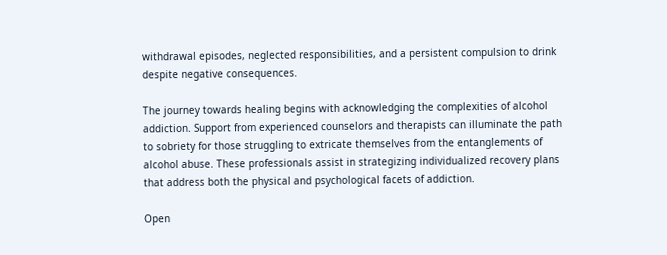withdrawal episodes, neglected responsibilities, and a persistent compulsion to drink despite negative consequences.

The journey towards healing begins with acknowledging the complexities of alcohol addiction. Support from experienced counselors and therapists can illuminate the path to sobriety for those struggling to extricate themselves from the entanglements of alcohol abuse. These professionals assist in strategizing individualized recovery plans that address both the physical and psychological facets of addiction.

Open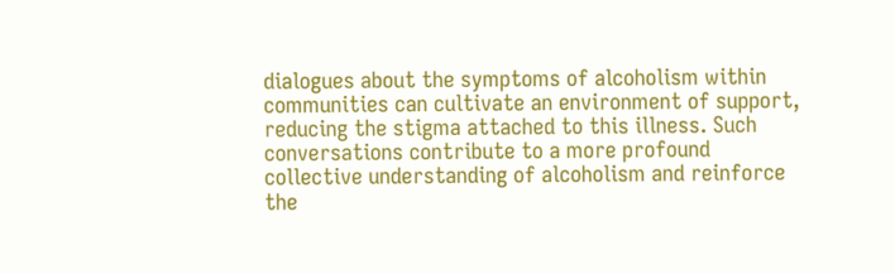dialogues about the symptoms of alcoholism within communities can cultivate an environment of support, reducing the stigma attached to this illness. Such conversations contribute to a more profound collective understanding of alcoholism and reinforce the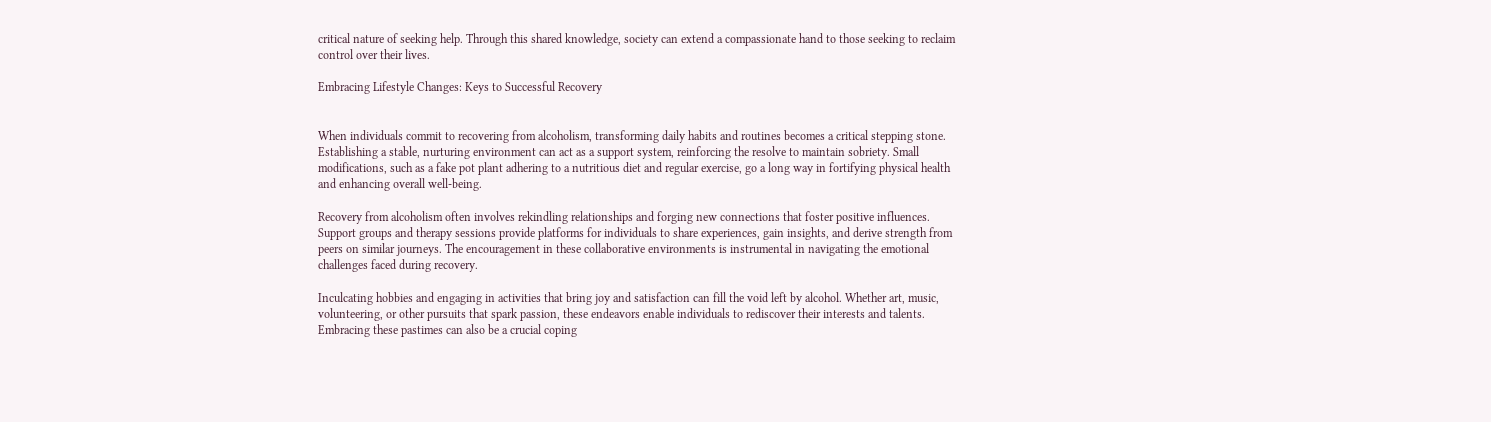critical nature of seeking help. Through this shared knowledge, society can extend a compassionate hand to those seeking to reclaim control over their lives.

Embracing Lifestyle Changes: Keys to Successful Recovery


When individuals commit to recovering from alcoholism, transforming daily habits and routines becomes a critical stepping stone. Establishing a stable, nurturing environment can act as a support system, reinforcing the resolve to maintain sobriety. Small modifications, such as a fake pot plant adhering to a nutritious diet and regular exercise, go a long way in fortifying physical health and enhancing overall well-being.

Recovery from alcoholism often involves rekindling relationships and forging new connections that foster positive influences. Support groups and therapy sessions provide platforms for individuals to share experiences, gain insights, and derive strength from peers on similar journeys. The encouragement in these collaborative environments is instrumental in navigating the emotional challenges faced during recovery.

Inculcating hobbies and engaging in activities that bring joy and satisfaction can fill the void left by alcohol. Whether art, music, volunteering, or other pursuits that spark passion, these endeavors enable individuals to rediscover their interests and talents. Embracing these pastimes can also be a crucial coping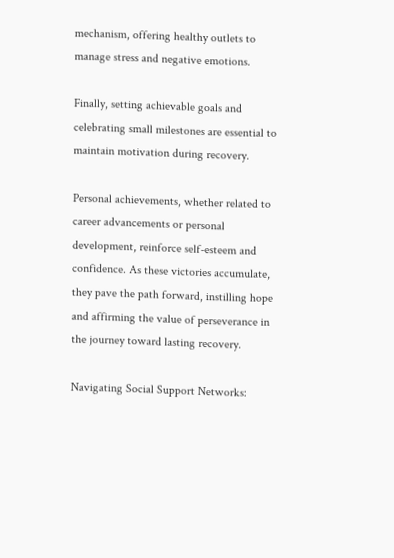mechanism, offering healthy outlets to manage stress and negative emotions.

Finally, setting achievable goals and celebrating small milestones are essential to maintain motivation during recovery.

Personal achievements, whether related to career advancements or personal development, reinforce self-esteem and confidence. As these victories accumulate, they pave the path forward, instilling hope and affirming the value of perseverance in the journey toward lasting recovery.

Navigating Social Support Networks: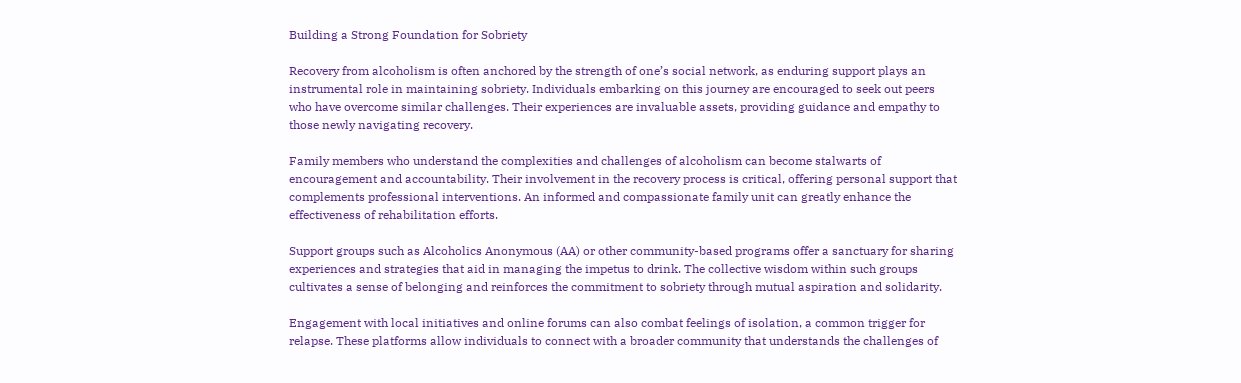Building a Strong Foundation for Sobriety

Recovery from alcoholism is often anchored by the strength of one’s social network, as enduring support plays an instrumental role in maintaining sobriety. Individuals embarking on this journey are encouraged to seek out peers who have overcome similar challenges. Their experiences are invaluable assets, providing guidance and empathy to those newly navigating recovery.

Family members who understand the complexities and challenges of alcoholism can become stalwarts of encouragement and accountability. Their involvement in the recovery process is critical, offering personal support that complements professional interventions. An informed and compassionate family unit can greatly enhance the effectiveness of rehabilitation efforts.

Support groups such as Alcoholics Anonymous (AA) or other community-based programs offer a sanctuary for sharing experiences and strategies that aid in managing the impetus to drink. The collective wisdom within such groups cultivates a sense of belonging and reinforces the commitment to sobriety through mutual aspiration and solidarity.

Engagement with local initiatives and online forums can also combat feelings of isolation, a common trigger for relapse. These platforms allow individuals to connect with a broader community that understands the challenges of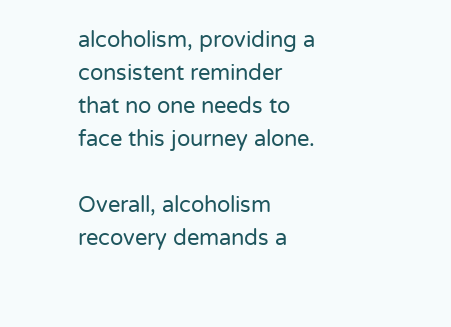alcoholism, providing a consistent reminder that no one needs to face this journey alone.

Overall, alcoholism recovery demands a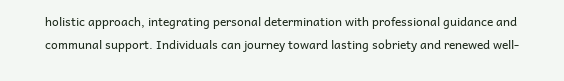holistic approach, integrating personal determination with professional guidance and communal support. Individuals can journey toward lasting sobriety and renewed well-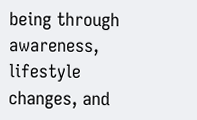being through awareness, lifestyle changes, and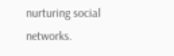nurturing social networks.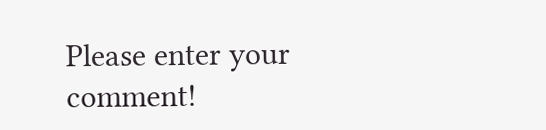Please enter your comment!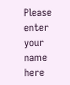Please enter your name here